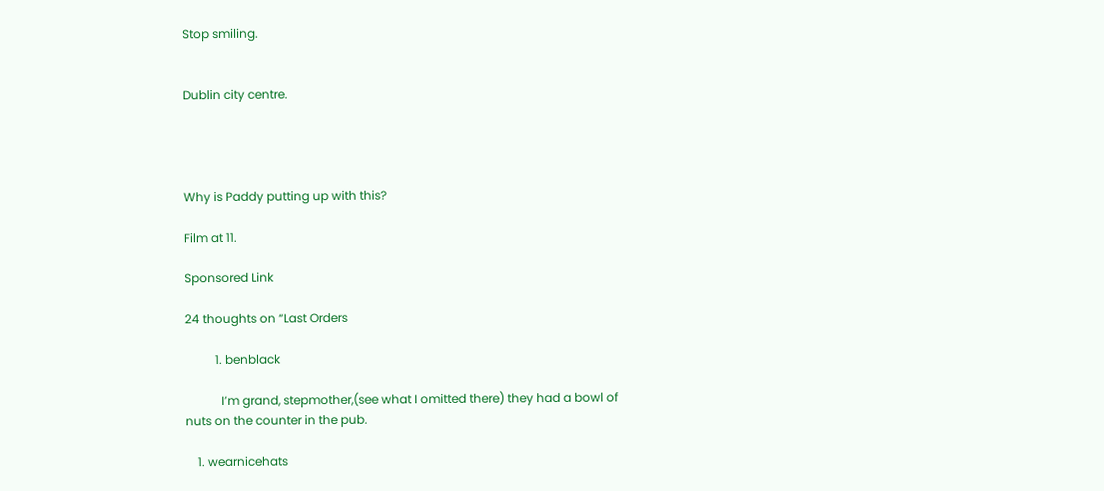Stop smiling.


Dublin city centre.




Why is Paddy putting up with this?

Film at 11.

Sponsored Link

24 thoughts on “Last Orders

          1. benblack

            I’m grand, stepmother,(see what I omitted there) they had a bowl of nuts on the counter in the pub.

    1. wearnicehats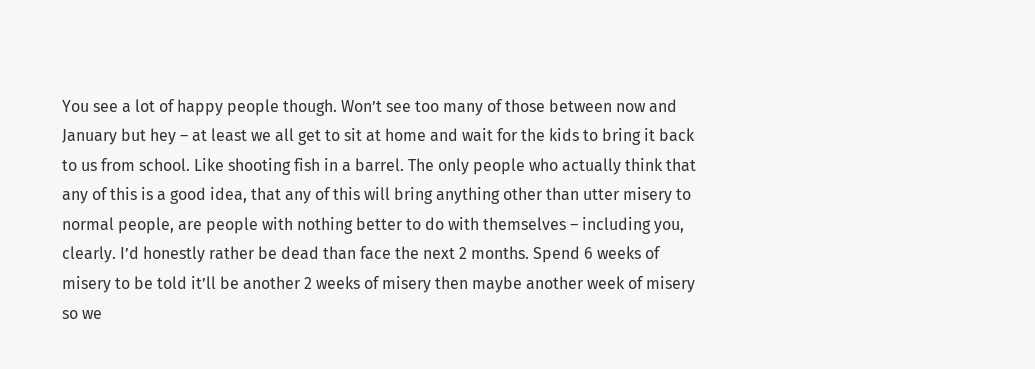You see a lot of happy people though. Won’t see too many of those between now and January but hey – at least we all get to sit at home and wait for the kids to bring it back to us from school. Like shooting fish in a barrel. The only people who actually think that any of this is a good idea, that any of this will bring anything other than utter misery to normal people, are people with nothing better to do with themselves – including you, clearly. I’d honestly rather be dead than face the next 2 months. Spend 6 weeks of misery to be told it’ll be another 2 weeks of misery then maybe another week of misery so we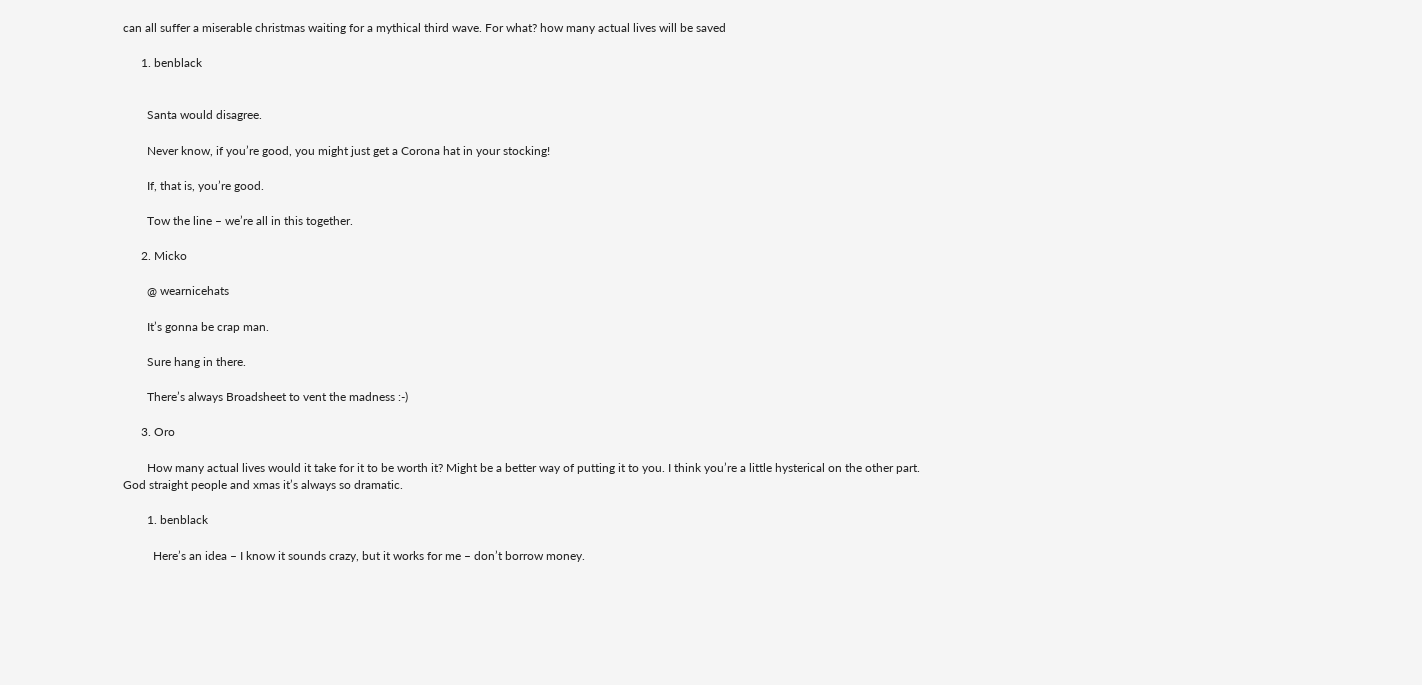can all suffer a miserable christmas waiting for a mythical third wave. For what? how many actual lives will be saved

      1. benblack


        Santa would disagree.

        Never know, if you’re good, you might just get a Corona hat in your stocking!

        If, that is, you’re good.

        Tow the line – we’re all in this together.

      2. Micko

        @ wearnicehats

        It’s gonna be crap man.

        Sure hang in there.

        There’s always Broadsheet to vent the madness :-)

      3. Oro

        How many actual lives would it take for it to be worth it? Might be a better way of putting it to you. I think you’re a little hysterical on the other part. God straight people and xmas it’s always so dramatic.

        1. benblack

          Here’s an idea – I know it sounds crazy, but it works for me – don’t borrow money.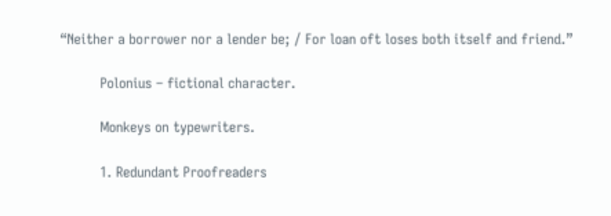“Neither a borrower nor a lender be; / For loan oft loses both itself and friend.”

          Polonius – fictional character.

          Monkeys on typewriters.

          1. Redundant Proofreaders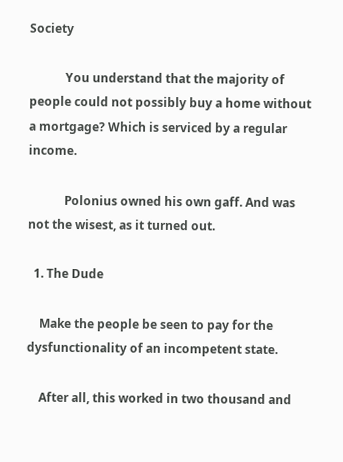Society

            You understand that the majority of people could not possibly buy a home without a mortgage? Which is serviced by a regular income.

            Polonius owned his own gaff. And was not the wisest, as it turned out.

  1. The Dude

    Make the people be seen to pay for the dysfunctionality of an incompetent state.

    After all, this worked in two thousand and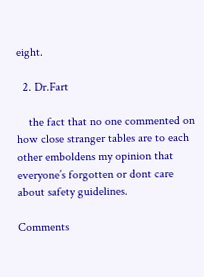eight.

  2. Dr.Fart

    the fact that no one commented on how close stranger tables are to each other emboldens my opinion that everyone’s forgotten or dont care about safety guidelines.

Comments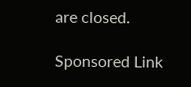are closed.

Sponsored Link